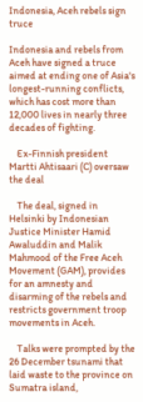Indonesia, Aceh rebels sign truce

Indonesia and rebels from Aceh have signed a truce aimed at ending one of Asia's longest-running conflicts, which has cost more than 12,000 lives in nearly three decades of fighting.

    Ex-Finnish president Martti Ahtisaari (C) oversaw the deal

    The deal, signed in Helsinki by Indonesian Justice Minister Hamid Awaluddin and Malik Mahmood of the Free Aceh Movement (GAM), provides for an amnesty and disarming of the rebels and restricts government troop movements in Aceh.

    Talks were prompted by the 26 December tsunami that laid waste to the province on Sumatra island,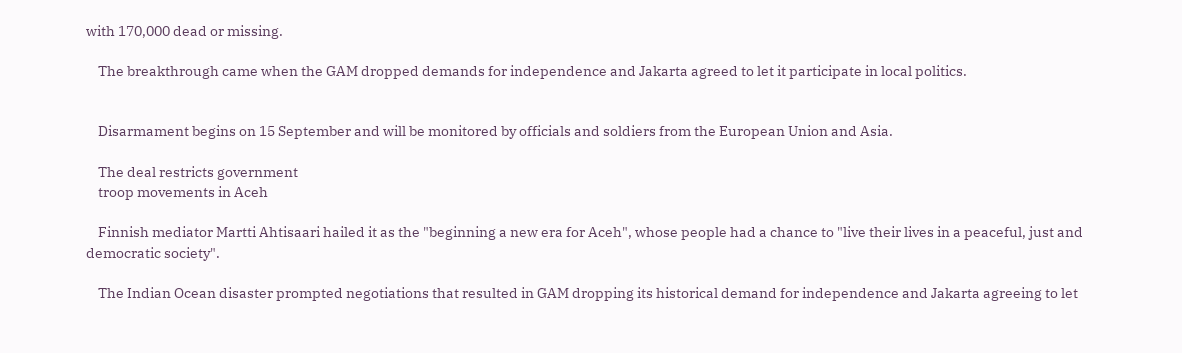with 170,000 dead or missing.

    The breakthrough came when the GAM dropped demands for independence and Jakarta agreed to let it participate in local politics.


    Disarmament begins on 15 September and will be monitored by officials and soldiers from the European Union and Asia.

    The deal restricts government
    troop movements in Aceh

    Finnish mediator Martti Ahtisaari hailed it as the "beginning a new era for Aceh", whose people had a chance to "live their lives in a peaceful, just and democratic society".

    The Indian Ocean disaster prompted negotiations that resulted in GAM dropping its historical demand for independence and Jakarta agreeing to let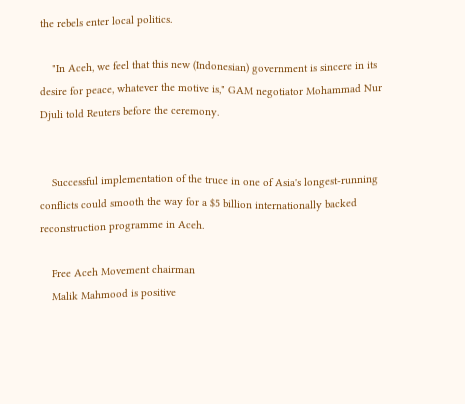the rebels enter local politics.

    "In Aceh, we feel that this new (Indonesian) government is sincere in its desire for peace, whatever the motive is," GAM negotiator Mohammad Nur Djuli told Reuters before the ceremony.


    Successful implementation of the truce in one of Asia's longest-running conflicts could smooth the way for a $5 billion internationally backed reconstruction programme in Aceh.

    Free Aceh Movement chairman
    Malik Mahmood is positive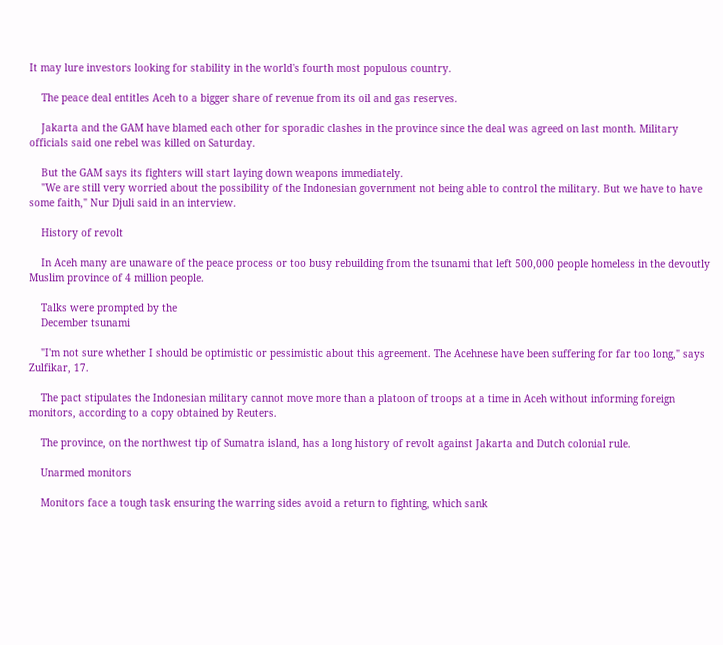It may lure investors looking for stability in the world's fourth most populous country.

    The peace deal entitles Aceh to a bigger share of revenue from its oil and gas reserves.

    Jakarta and the GAM have blamed each other for sporadic clashes in the province since the deal was agreed on last month. Military officials said one rebel was killed on Saturday.

    But the GAM says its fighters will start laying down weapons immediately.
    "We are still very worried about the possibility of the Indonesian government not being able to control the military. But we have to have some faith," Nur Djuli said in an interview.

    History of revolt

    In Aceh many are unaware of the peace process or too busy rebuilding from the tsunami that left 500,000 people homeless in the devoutly Muslim province of 4 million people.

    Talks were prompted by the
    December tsunami

    "I'm not sure whether I should be optimistic or pessimistic about this agreement. The Acehnese have been suffering for far too long," says Zulfikar, 17.

    The pact stipulates the Indonesian military cannot move more than a platoon of troops at a time in Aceh without informing foreign monitors, according to a copy obtained by Reuters.

    The province, on the northwest tip of Sumatra island, has a long history of revolt against Jakarta and Dutch colonial rule.

    Unarmed monitors

    Monitors face a tough task ensuring the warring sides avoid a return to fighting, which sank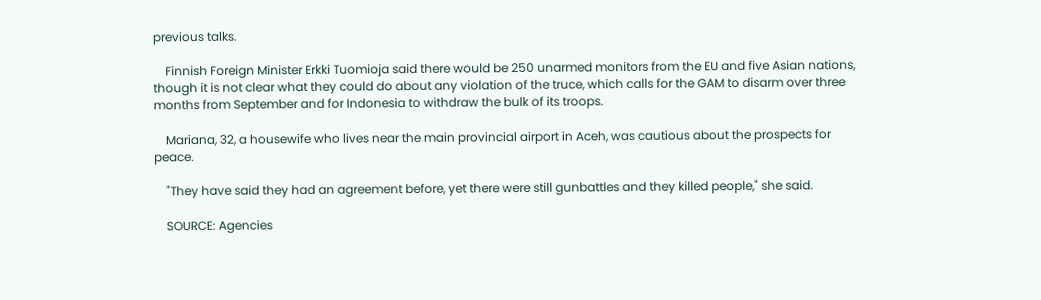previous talks.

    Finnish Foreign Minister Erkki Tuomioja said there would be 250 unarmed monitors from the EU and five Asian nations, though it is not clear what they could do about any violation of the truce, which calls for the GAM to disarm over three months from September and for Indonesia to withdraw the bulk of its troops.

    Mariana, 32, a housewife who lives near the main provincial airport in Aceh, was cautious about the prospects for peace.

    "They have said they had an agreement before, yet there were still gunbattles and they killed people," she said.

    SOURCE: Agencies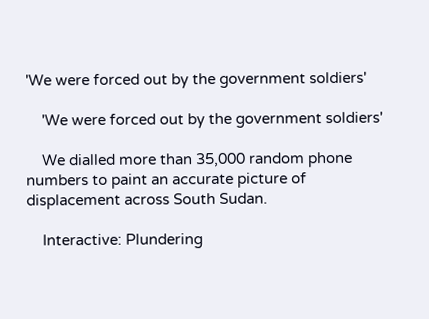'We were forced out by the government soldiers'

    'We were forced out by the government soldiers'

    We dialled more than 35,000 random phone numbers to paint an accurate picture of displacement across South Sudan.

    Interactive: Plundering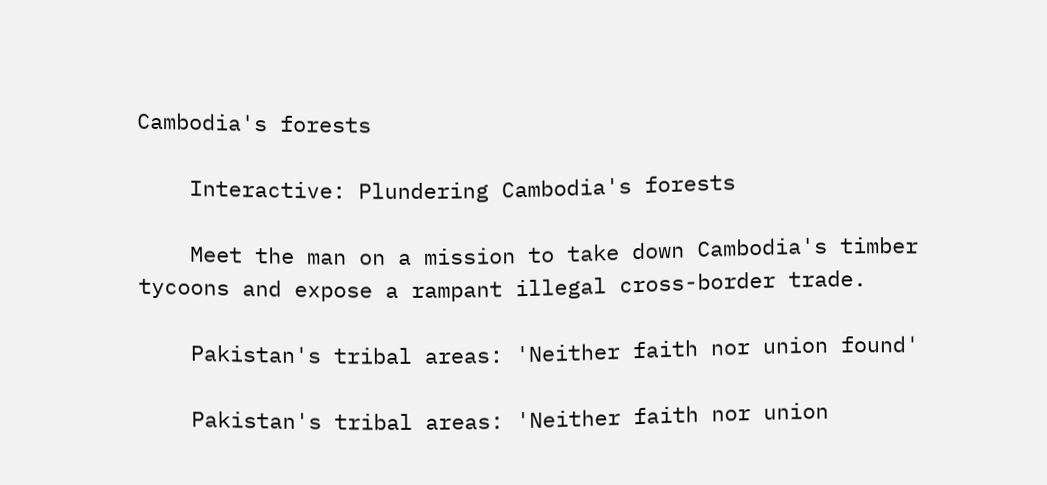Cambodia's forests

    Interactive: Plundering Cambodia's forests

    Meet the man on a mission to take down Cambodia's timber tycoons and expose a rampant illegal cross-border trade.

    Pakistan's tribal areas: 'Neither faith nor union found'

    Pakistan's tribal areas: 'Neither faith nor union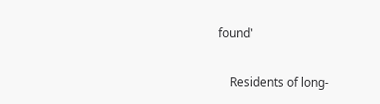found'

    Residents of long-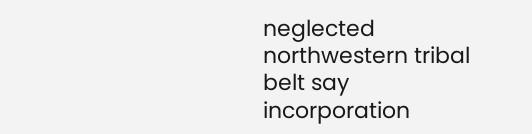neglected northwestern tribal belt say incorporation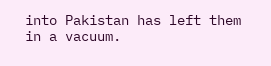into Pakistan has left them in a vacuum.